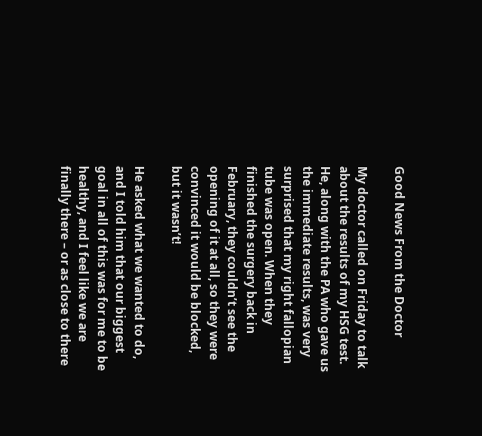Good News From the Doctor

My doctor called on Friday to talk about the results of my HSG test. He, along with the PA who gave us the immediate results, was very surprised that my right fallopian tube was open. When they finished the surgery back in February, they couldn’t see the opening of it at all, so they were convinced it would be blocked, but it wasn’t!

He asked what we wanted to do, and I told him that our biggest goal in all of this was for me to be healthy, and I feel like we are finally there – or as close to there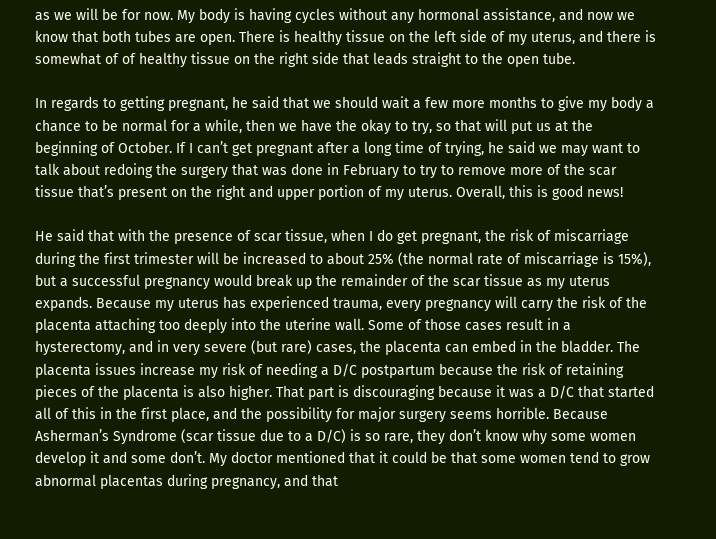as we will be for now. My body is having cycles without any hormonal assistance, and now we know that both tubes are open. There is healthy tissue on the left side of my uterus, and there is somewhat of of healthy tissue on the right side that leads straight to the open tube.

In regards to getting pregnant, he said that we should wait a few more months to give my body a chance to be normal for a while, then we have the okay to try, so that will put us at the beginning of October. If I can’t get pregnant after a long time of trying, he said we may want to talk about redoing the surgery that was done in February to try to remove more of the scar tissue that’s present on the right and upper portion of my uterus. Overall, this is good news!

He said that with the presence of scar tissue, when I do get pregnant, the risk of miscarriage during the first trimester will be increased to about 25% (the normal rate of miscarriage is 15%), but a successful pregnancy would break up the remainder of the scar tissue as my uterus expands. Because my uterus has experienced trauma, every pregnancy will carry the risk of the placenta attaching too deeply into the uterine wall. Some of those cases result in a hysterectomy, and in very severe (but rare) cases, the placenta can embed in the bladder. The placenta issues increase my risk of needing a D/C postpartum because the risk of retaining pieces of the placenta is also higher. That part is discouraging because it was a D/C that started all of this in the first place, and the possibility for major surgery seems horrible. Because Asherman’s Syndrome (scar tissue due to a D/C) is so rare, they don’t know why some women develop it and some don’t. My doctor mentioned that it could be that some women tend to grow abnormal placentas during pregnancy, and that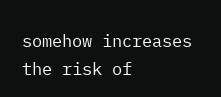somehow increases the risk of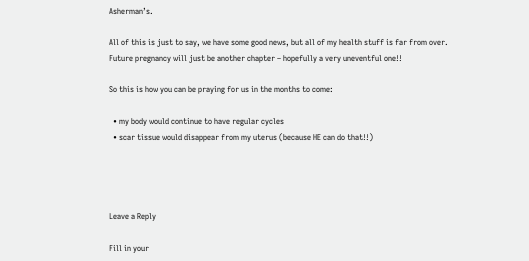Asherman’s.

All of this is just to say, we have some good news, but all of my health stuff is far from over. Future pregnancy will just be another chapter – hopefully a very uneventful one!!

So this is how you can be praying for us in the months to come:

  • my body would continue to have regular cycles
  • scar tissue would disappear from my uterus (because HE can do that!!)




Leave a Reply

Fill in your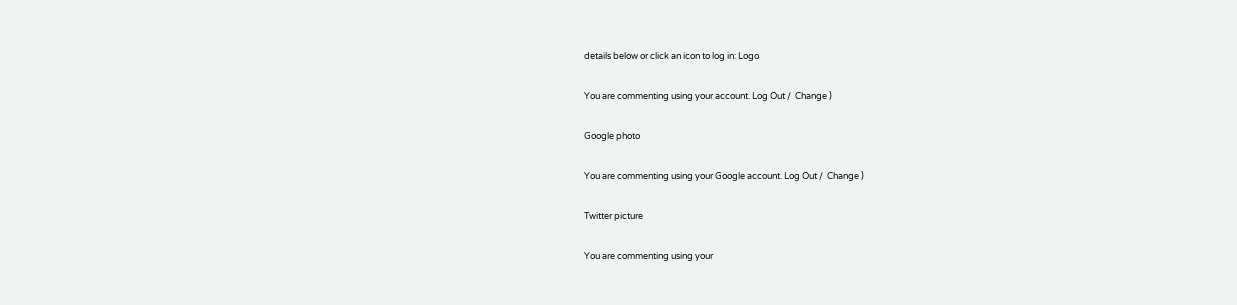details below or click an icon to log in: Logo

You are commenting using your account. Log Out /  Change )

Google photo

You are commenting using your Google account. Log Out /  Change )

Twitter picture

You are commenting using your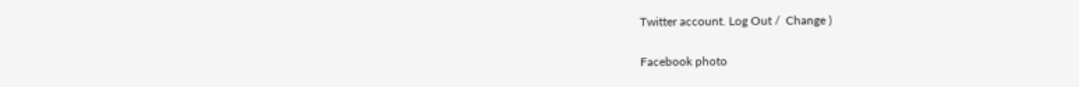Twitter account. Log Out /  Change )

Facebook photo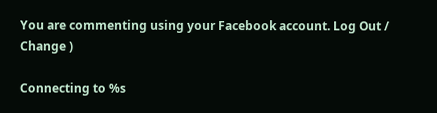You are commenting using your Facebook account. Log Out /  Change )

Connecting to %s